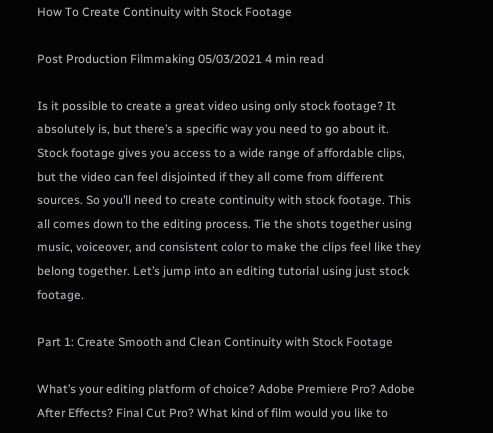How To Create Continuity with Stock Footage

Post Production Filmmaking 05/03/2021 4 min read

Is it possible to create a great video using only stock footage? It absolutely is, but there’s a specific way you need to go about it. Stock footage gives you access to a wide range of affordable clips, but the video can feel disjointed if they all come from different sources. So you’ll need to create continuity with stock footage. This all comes down to the editing process. Tie the shots together using music, voiceover, and consistent color to make the clips feel like they belong together. Let’s jump into an editing tutorial using just stock footage.

Part 1: Create Smooth and Clean Continuity with Stock Footage

What’s your editing platform of choice? Adobe Premiere Pro? Adobe After Effects? Final Cut Pro? What kind of film would you like to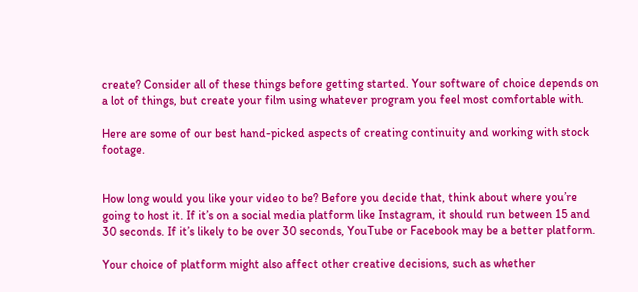create? Consider all of these things before getting started. Your software of choice depends on a lot of things, but create your film using whatever program you feel most comfortable with.

Here are some of our best hand-picked aspects of creating continuity and working with stock footage.


How long would you like your video to be? Before you decide that, think about where you’re going to host it. If it’s on a social media platform like Instagram, it should run between 15 and 30 seconds. If it’s likely to be over 30 seconds, YouTube or Facebook may be a better platform.

Your choice of platform might also affect other creative decisions, such as whether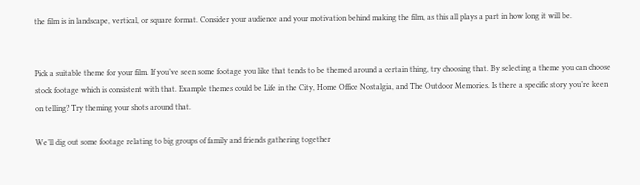the film is in landscape, vertical, or square format. Consider your audience and your motivation behind making the film, as this all plays a part in how long it will be.


Pick a suitable theme for your film. If you’ve seen some footage you like that tends to be themed around a certain thing, try choosing that. By selecting a theme you can choose stock footage which is consistent with that. Example themes could be Life in the City, Home Office Nostalgia, and The Outdoor Memories. Is there a specific story you’re keen on telling? Try theming your shots around that.

We’ll dig out some footage relating to big groups of family and friends gathering together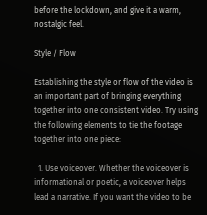before the lockdown, and give it a warm, nostalgic feel.

Style / Flow

Establishing the style or flow of the video is an important part of bringing everything together into one consistent video. Try using the following elements to tie the footage together into one piece:

  1. Use voiceover. Whether the voiceover is informational or poetic, a voiceover helps lead a narrative. If you want the video to be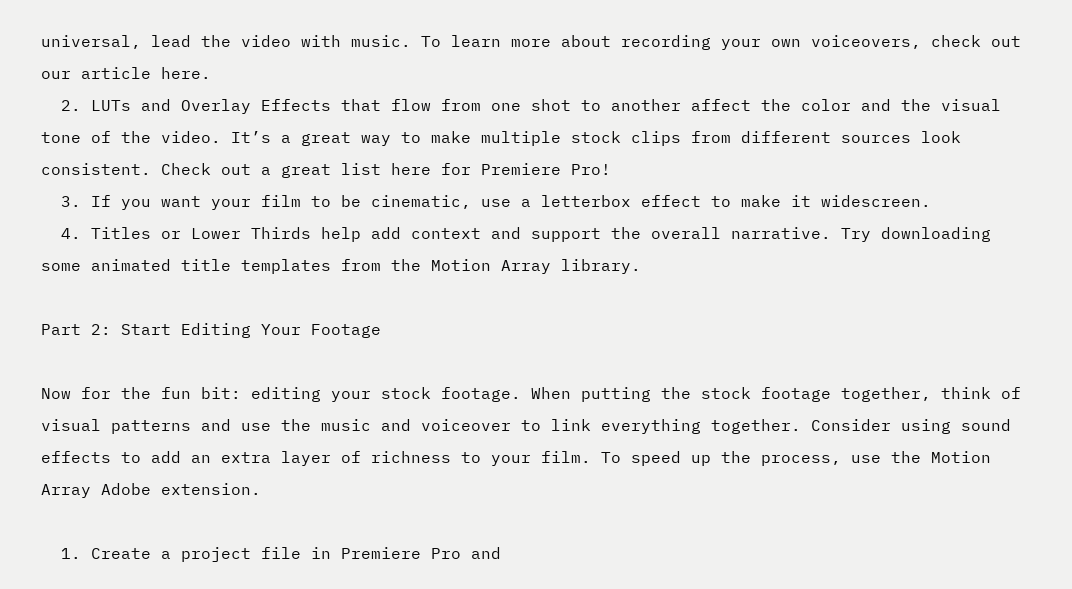universal, lead the video with music. To learn more about recording your own voiceovers, check out our article here.
  2. LUTs and Overlay Effects that flow from one shot to another affect the color and the visual tone of the video. It’s a great way to make multiple stock clips from different sources look consistent. Check out a great list here for Premiere Pro!
  3. If you want your film to be cinematic, use a letterbox effect to make it widescreen.
  4. Titles or Lower Thirds help add context and support the overall narrative. Try downloading some animated title templates from the Motion Array library.

Part 2: Start Editing Your Footage

Now for the fun bit: editing your stock footage. When putting the stock footage together, think of visual patterns and use the music and voiceover to link everything together. Consider using sound effects to add an extra layer of richness to your film. To speed up the process, use the Motion Array Adobe extension.

  1. Create a project file in Premiere Pro and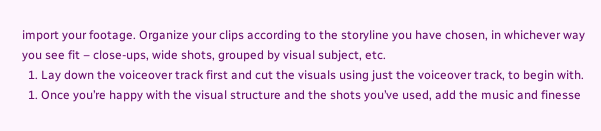import your footage. Organize your clips according to the storyline you have chosen, in whichever way you see fit – close-ups, wide shots, grouped by visual subject, etc.
  1. Lay down the voiceover track first and cut the visuals using just the voiceover track, to begin with.
  1. Once you’re happy with the visual structure and the shots you’ve used, add the music and finesse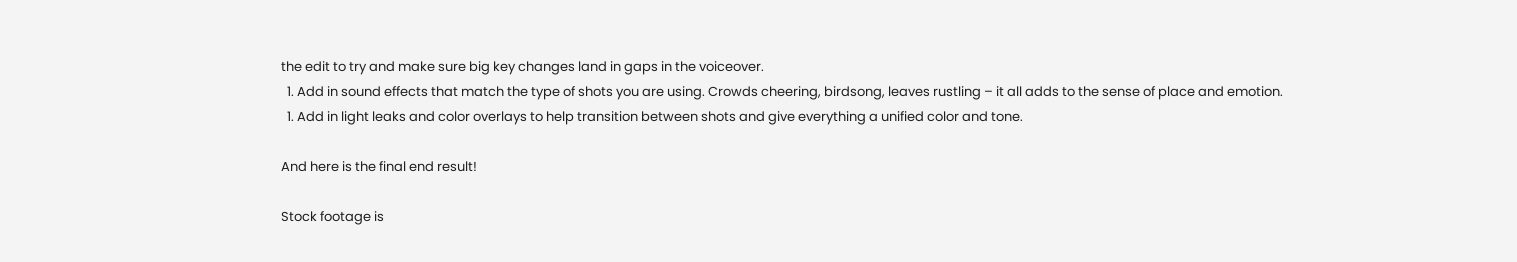the edit to try and make sure big key changes land in gaps in the voiceover.
  1. Add in sound effects that match the type of shots you are using. Crowds cheering, birdsong, leaves rustling – it all adds to the sense of place and emotion.
  1. Add in light leaks and color overlays to help transition between shots and give everything a unified color and tone.

And here is the final end result!

Stock footage is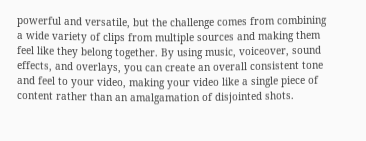powerful and versatile, but the challenge comes from combining a wide variety of clips from multiple sources and making them feel like they belong together. By using music, voiceover, sound effects, and overlays, you can create an overall consistent tone and feel to your video, making your video like a single piece of content rather than an amalgamation of disjointed shots.